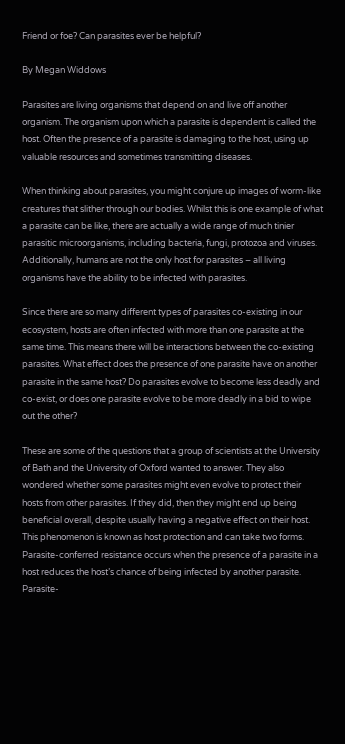Friend or foe? Can parasites ever be helpful?

By Megan Widdows

Parasites are living organisms that depend on and live off another organism. The organism upon which a parasite is dependent is called the host. Often the presence of a parasite is damaging to the host, using up valuable resources and sometimes transmitting diseases.

When thinking about parasites, you might conjure up images of worm-like creatures that slither through our bodies. Whilst this is one example of what a parasite can be like, there are actually a wide range of much tinier parasitic microorganisms, including bacteria, fungi, protozoa and viruses. Additionally, humans are not the only host for parasites – all living organisms have the ability to be infected with parasites.

Since there are so many different types of parasites co-existing in our ecosystem, hosts are often infected with more than one parasite at the same time. This means there will be interactions between the co-existing parasites. What effect does the presence of one parasite have on another parasite in the same host? Do parasites evolve to become less deadly and co-exist, or does one parasite evolve to be more deadly in a bid to wipe out the other?

These are some of the questions that a group of scientists at the University of Bath and the University of Oxford wanted to answer. They also wondered whether some parasites might even evolve to protect their hosts from other parasites. If they did, then they might end up being beneficial overall, despite usually having a negative effect on their host. This phenomenon is known as host protection and can take two forms. Parasite-conferred resistance occurs when the presence of a parasite in a host reduces the host’s chance of being infected by another parasite. Parasite-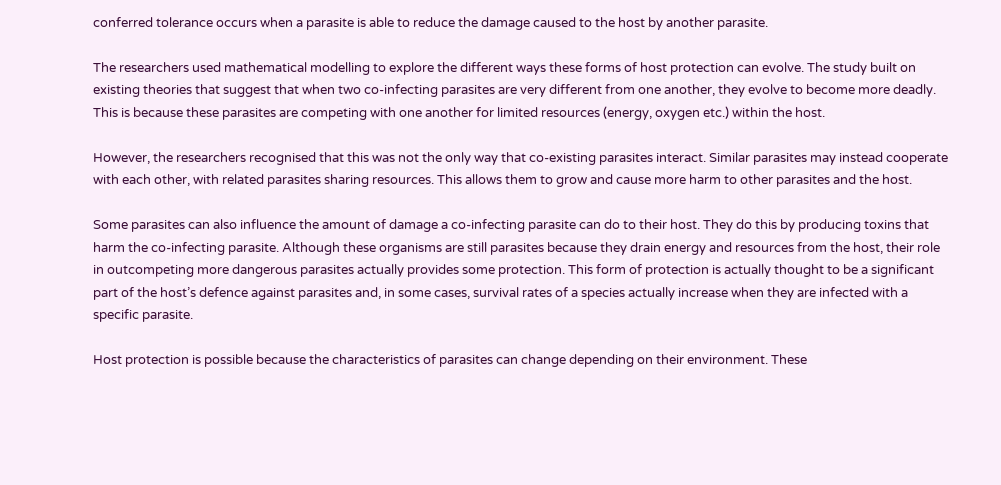conferred tolerance occurs when a parasite is able to reduce the damage caused to the host by another parasite.

The researchers used mathematical modelling to explore the different ways these forms of host protection can evolve. The study built on existing theories that suggest that when two co-infecting parasites are very different from one another, they evolve to become more deadly. This is because these parasites are competing with one another for limited resources (energy, oxygen etc.) within the host.

However, the researchers recognised that this was not the only way that co-existing parasites interact. Similar parasites may instead cooperate with each other, with related parasites sharing resources. This allows them to grow and cause more harm to other parasites and the host.

Some parasites can also influence the amount of damage a co-infecting parasite can do to their host. They do this by producing toxins that harm the co-infecting parasite. Although these organisms are still parasites because they drain energy and resources from the host, their role in outcompeting more dangerous parasites actually provides some protection. This form of protection is actually thought to be a significant part of the host’s defence against parasites and, in some cases, survival rates of a species actually increase when they are infected with a specific parasite.

Host protection is possible because the characteristics of parasites can change depending on their environment. These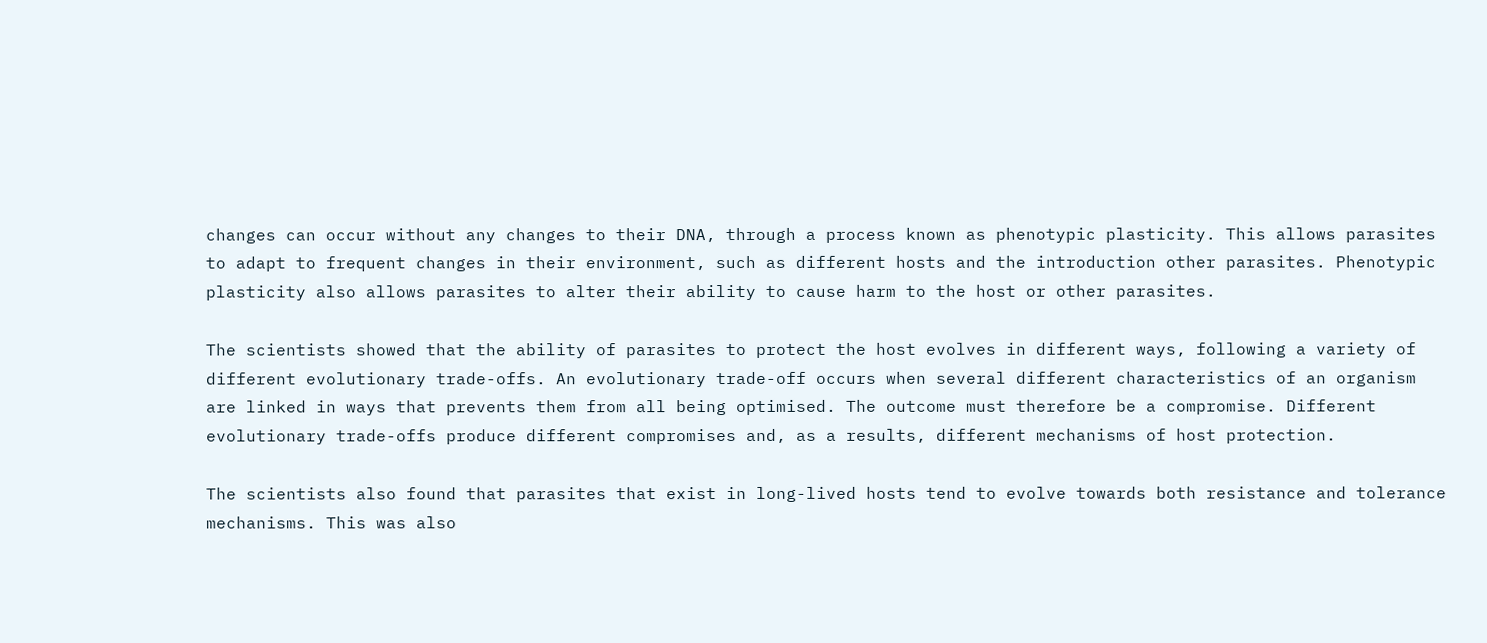changes can occur without any changes to their DNA, through a process known as phenotypic plasticity. This allows parasites to adapt to frequent changes in their environment, such as different hosts and the introduction other parasites. Phenotypic plasticity also allows parasites to alter their ability to cause harm to the host or other parasites.

The scientists showed that the ability of parasites to protect the host evolves in different ways, following a variety of different evolutionary trade-offs. An evolutionary trade-off occurs when several different characteristics of an organism are linked in ways that prevents them from all being optimised. The outcome must therefore be a compromise. Different evolutionary trade-offs produce different compromises and, as a results, different mechanisms of host protection.

The scientists also found that parasites that exist in long-lived hosts tend to evolve towards both resistance and tolerance mechanisms. This was also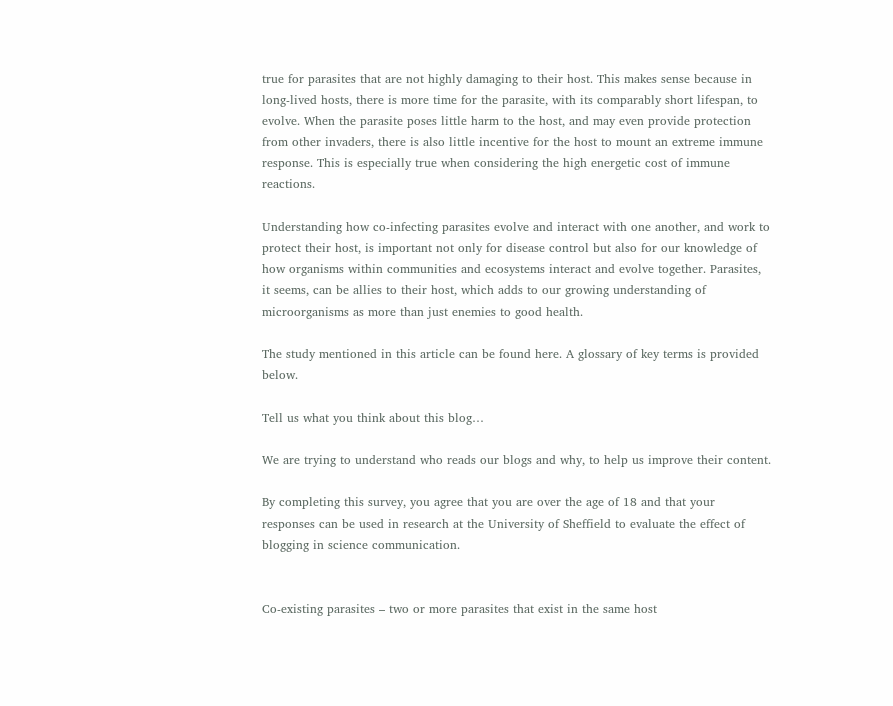true for parasites that are not highly damaging to their host. This makes sense because in long-lived hosts, there is more time for the parasite, with its comparably short lifespan, to evolve. When the parasite poses little harm to the host, and may even provide protection from other invaders, there is also little incentive for the host to mount an extreme immune response. This is especially true when considering the high energetic cost of immune reactions.

Understanding how co-infecting parasites evolve and interact with one another, and work to protect their host, is important not only for disease control but also for our knowledge of how organisms within communities and ecosystems interact and evolve together. Parasites, it seems, can be allies to their host, which adds to our growing understanding of microorganisms as more than just enemies to good health.

The study mentioned in this article can be found here. A glossary of key terms is provided below.

Tell us what you think about this blog…

We are trying to understand who reads our blogs and why, to help us improve their content.

By completing this survey, you agree that you are over the age of 18 and that your responses can be used in research at the University of Sheffield to evaluate the effect of blogging in science communication.


Co-existing parasites – two or more parasites that exist in the same host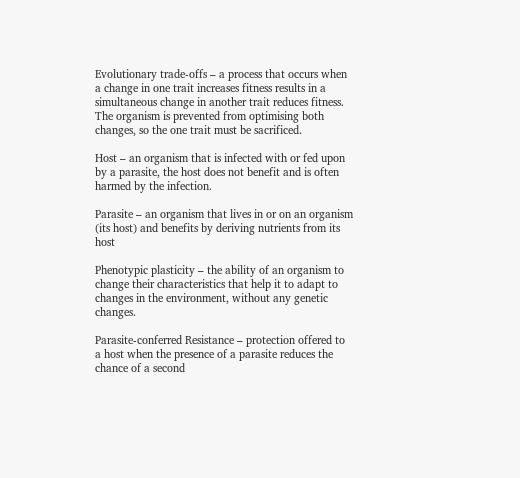Evolutionary trade-offs – a process that occurs when a change in one trait increases fitness results in a simultaneous change in another trait reduces fitness. The organism is prevented from optimising both changes, so the one trait must be sacrificed.

Host – an organism that is infected with or fed upon by a parasite, the host does not benefit and is often harmed by the infection.

Parasite – an organism that lives in or on an organism (its host) and benefits by deriving nutrients from its host

Phenotypic plasticity – the ability of an organism to change their characteristics that help it to adapt to changes in the environment, without any genetic changes.

Parasite-conferred Resistance – protection offered to a host when the presence of a parasite reduces the chance of a second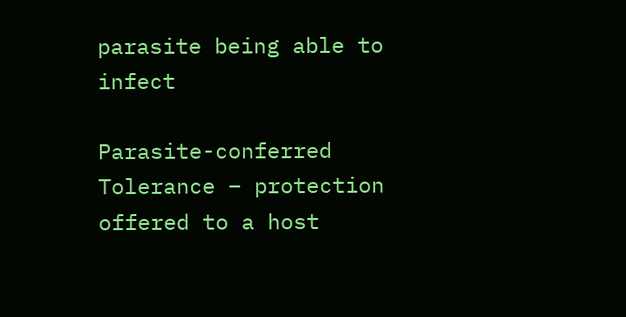parasite being able to infect

Parasite-conferred Tolerance – protection offered to a host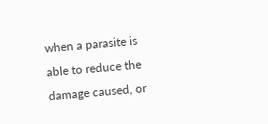when a parasite is able to reduce the damage caused, or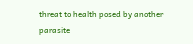threat to health posed by another parasite